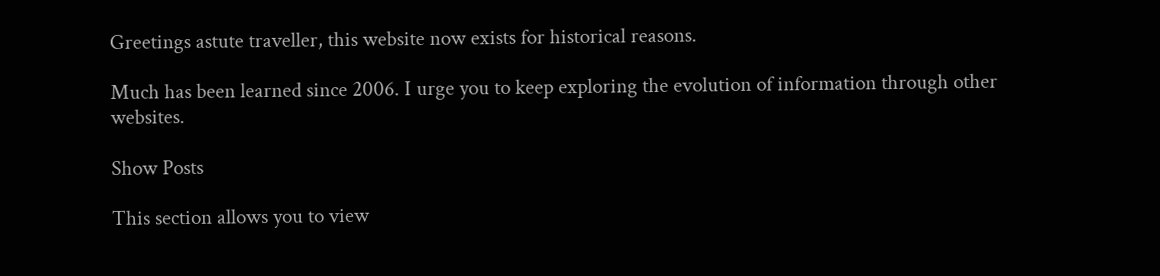Greetings astute traveller, this website now exists for historical reasons.

Much has been learned since 2006. I urge you to keep exploring the evolution of information through other websites.

Show Posts

This section allows you to view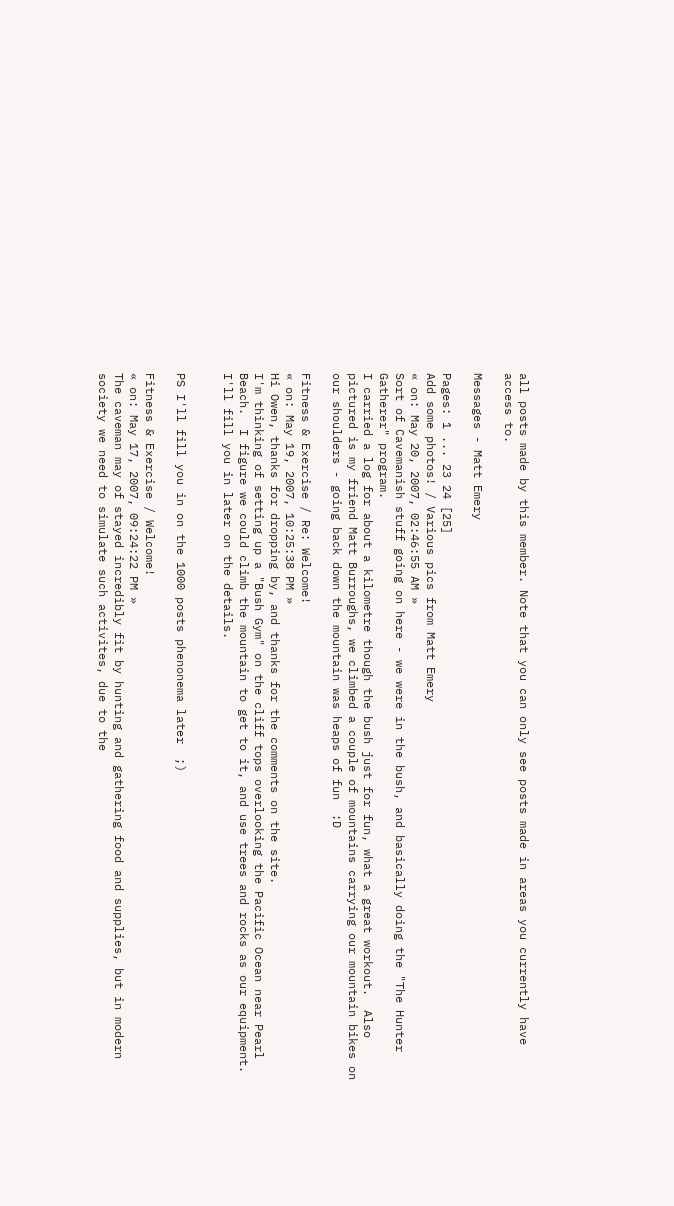all posts made by this member. Note that you can only see posts made in areas you currently have access to.

Messages - Matt Emery

Pages: 1 ... 23 24 [25]
Add some photos! / Various pics from Matt Emery
« on: May 20, 2007, 02:46:55 AM »
Sort of Cavemanish stuff going on here - we were in the bush, and basically doing the "The Hunter Gatherer" program.
I carried a log for about a kilometre though the bush just for fun, what a great workout.  Also pictured is my friend Matt Burroughs, we climbed a couple of mountains carrying our mountain bikes on our shoulders - going back down the mountain was heaps of fun  :D

Fitness & Exercise / Re: Welcome!
« on: May 19, 2007, 10:25:38 PM »
Hi Owen, thanks for dropping by, and thanks for the comments on the site.
I'm thinking of setting up a "Bush Gym" on the cliff tops overlooking the Pacific Ocean near Pearl Beach.  I figure we could climb the mountain to get to it, and use trees and rocks as our equipment.  I'll fill you in later on the details.


PS I'll fill you in on the 1000 posts phenonema later  ;)

Fitness & Exercise / Welcome!
« on: May 17, 2007, 09:24:22 PM »
The caveman may of stayed incredibly fit by hunting and gathering food and supplies, but in modern society we need to simulate such activites, due to the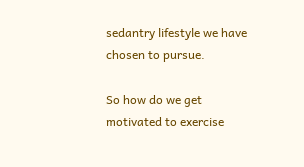sedantry lifestyle we have chosen to pursue.

So how do we get motivated to exercise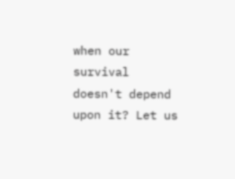when our survival doesn't depend upon it? Let us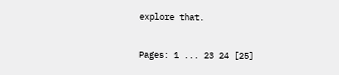explore that.

Pages: 1 ... 23 24 [25]